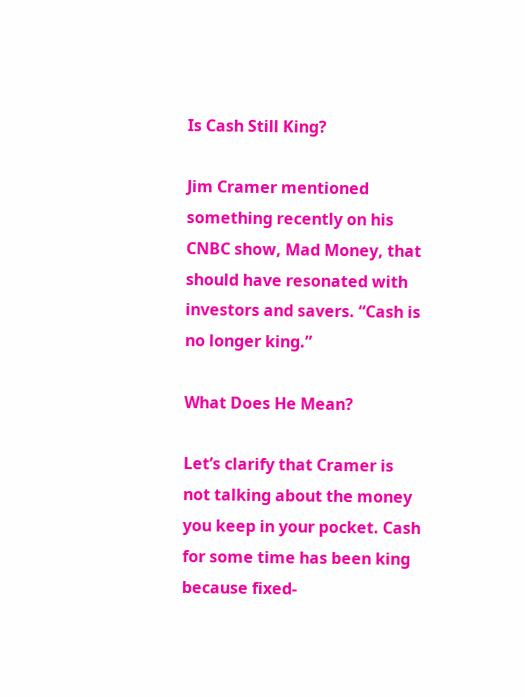Is Cash Still King?

Jim Cramer mentioned something recently on his CNBC show, Mad Money, that should have resonated with investors and savers. “Cash is no longer king.”

What Does He Mean?

Let’s clarify that Cramer is not talking about the money you keep in your pocket. Cash for some time has been king because fixed-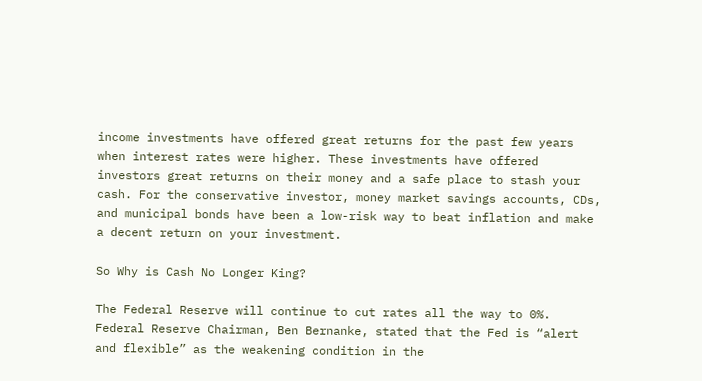income investments have offered great returns for the past few years when interest rates were higher. These investments have offered investors great returns on their money and a safe place to stash your cash. For the conservative investor, money market savings accounts, CDs, and municipal bonds have been a low-risk way to beat inflation and make a decent return on your investment.

So Why is Cash No Longer King?

The Federal Reserve will continue to cut rates all the way to 0%. Federal Reserve Chairman, Ben Bernanke, stated that the Fed is “alert and flexible” as the weakening condition in the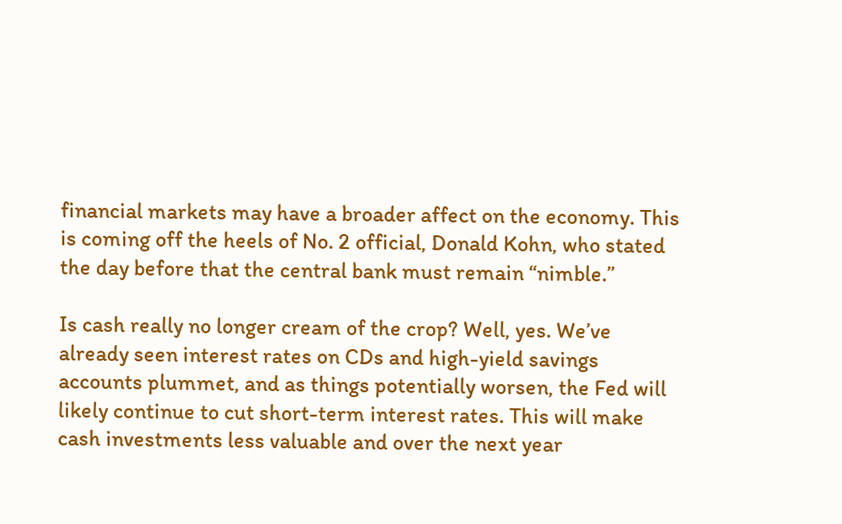financial markets may have a broader affect on the economy. This is coming off the heels of No. 2 official, Donald Kohn, who stated the day before that the central bank must remain “nimble.”

Is cash really no longer cream of the crop? Well, yes. We’ve already seen interest rates on CDs and high-yield savings accounts plummet, and as things potentially worsen, the Fed will likely continue to cut short-term interest rates. This will make cash investments less valuable and over the next year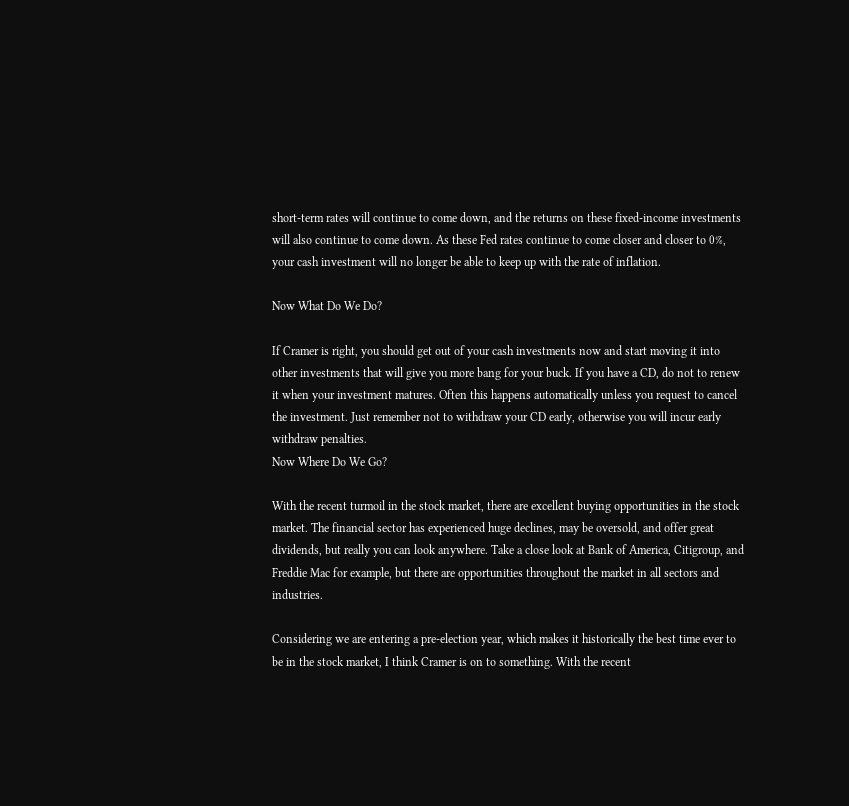short-term rates will continue to come down, and the returns on these fixed-income investments will also continue to come down. As these Fed rates continue to come closer and closer to 0%, your cash investment will no longer be able to keep up with the rate of inflation.

Now What Do We Do?

If Cramer is right, you should get out of your cash investments now and start moving it into other investments that will give you more bang for your buck. If you have a CD, do not to renew it when your investment matures. Often this happens automatically unless you request to cancel the investment. Just remember not to withdraw your CD early, otherwise you will incur early withdraw penalties.
Now Where Do We Go?

With the recent turmoil in the stock market, there are excellent buying opportunities in the stock market. The financial sector has experienced huge declines, may be oversold, and offer great dividends, but really you can look anywhere. Take a close look at Bank of America, Citigroup, and Freddie Mac for example, but there are opportunities throughout the market in all sectors and industries.

Considering we are entering a pre-election year, which makes it historically the best time ever to be in the stock market, I think Cramer is on to something. With the recent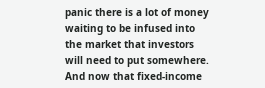panic there is a lot of money waiting to be infused into the market that investors will need to put somewhere. And now that fixed-income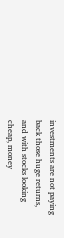investments are not paying back those huge returns, and with stocks looking cheap, money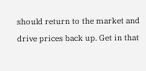should return to the market and drive prices back up. Get in that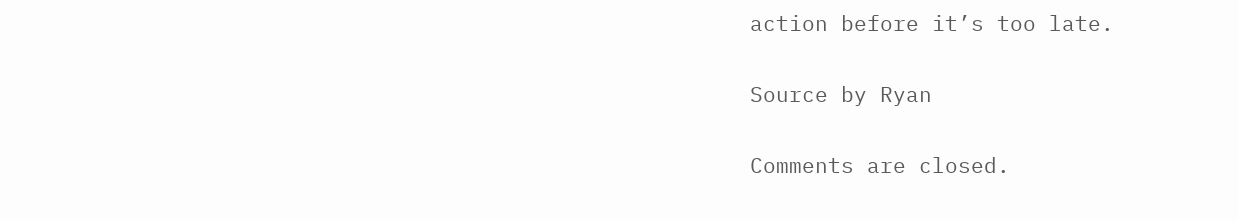action before it’s too late.

Source by Ryan

Comments are closed.